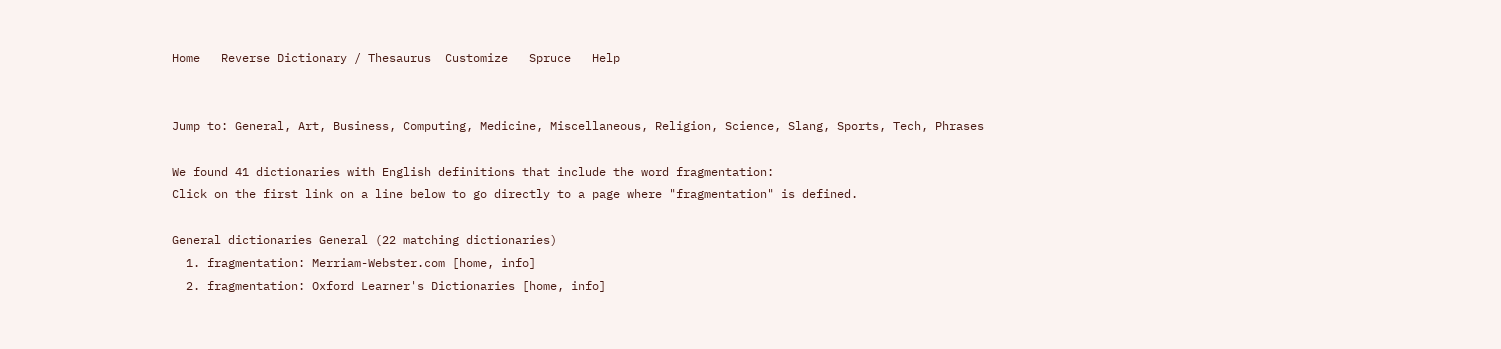Home   Reverse Dictionary / Thesaurus  Customize   Spruce   Help


Jump to: General, Art, Business, Computing, Medicine, Miscellaneous, Religion, Science, Slang, Sports, Tech, Phrases

We found 41 dictionaries with English definitions that include the word fragmentation:
Click on the first link on a line below to go directly to a page where "fragmentation" is defined.

General dictionaries General (22 matching dictionaries)
  1. fragmentation: Merriam-Webster.com [home, info]
  2. fragmentation: Oxford Learner's Dictionaries [home, info]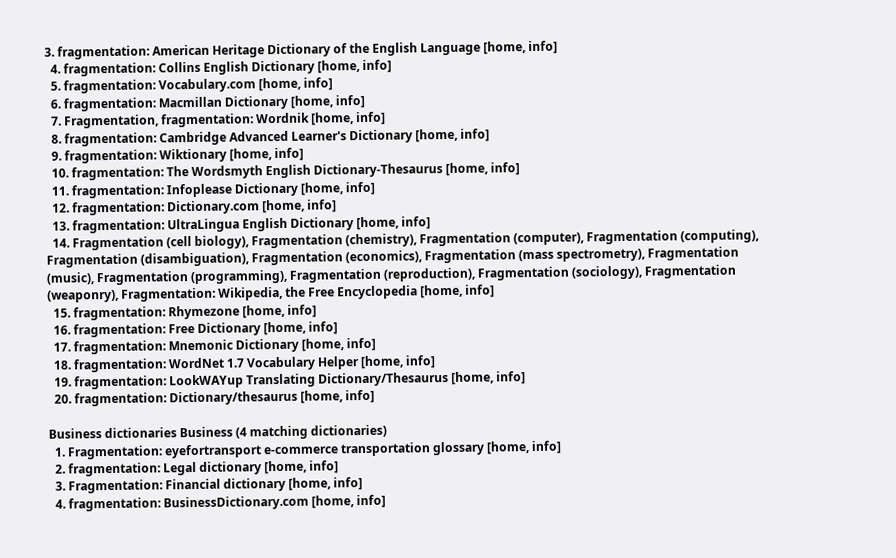3. fragmentation: American Heritage Dictionary of the English Language [home, info]
  4. fragmentation: Collins English Dictionary [home, info]
  5. fragmentation: Vocabulary.com [home, info]
  6. fragmentation: Macmillan Dictionary [home, info]
  7. Fragmentation, fragmentation: Wordnik [home, info]
  8. fragmentation: Cambridge Advanced Learner's Dictionary [home, info]
  9. fragmentation: Wiktionary [home, info]
  10. fragmentation: The Wordsmyth English Dictionary-Thesaurus [home, info]
  11. fragmentation: Infoplease Dictionary [home, info]
  12. fragmentation: Dictionary.com [home, info]
  13. fragmentation: UltraLingua English Dictionary [home, info]
  14. Fragmentation (cell biology), Fragmentation (chemistry), Fragmentation (computer), Fragmentation (computing), Fragmentation (disambiguation), Fragmentation (economics), Fragmentation (mass spectrometry), Fragmentation (music), Fragmentation (programming), Fragmentation (reproduction), Fragmentation (sociology), Fragmentation (weaponry), Fragmentation: Wikipedia, the Free Encyclopedia [home, info]
  15. fragmentation: Rhymezone [home, info]
  16. fragmentation: Free Dictionary [home, info]
  17. fragmentation: Mnemonic Dictionary [home, info]
  18. fragmentation: WordNet 1.7 Vocabulary Helper [home, info]
  19. fragmentation: LookWAYup Translating Dictionary/Thesaurus [home, info]
  20. fragmentation: Dictionary/thesaurus [home, info]

Business dictionaries Business (4 matching dictionaries)
  1. Fragmentation: eyefortransport e-commerce transportation glossary [home, info]
  2. fragmentation: Legal dictionary [home, info]
  3. Fragmentation: Financial dictionary [home, info]
  4. fragmentation: BusinessDictionary.com [home, info]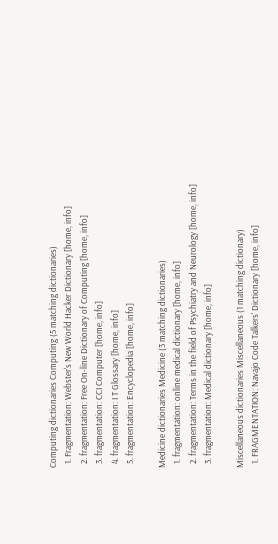Computing dictionaries Computing (5 matching dictionaries)
  1. Fragmentation: Webster's New World Hacker Dictionary [home, info]
  2. fragmentation: Free On-line Dictionary of Computing [home, info]
  3. fragmentation: CCI Computer [home, info]
  4. fragmentation: I T Glossary [home, info]
  5. fragmentation: Encyclopedia [home, info]

Medicine dictionaries Medicine (3 matching dictionaries)
  1. fragmentation: online medical dictionary [home, info]
  2. fragmentation: Terms in the field of Psychiatry and Neurology [home, info]
  3. fragmentation: Medical dictionary [home, info]

Miscellaneous dictionaries Miscellaneous (1 matching dictionary)
  1. FRAGMENTATION: Navajo Code Talkers' Dictionary [home, info]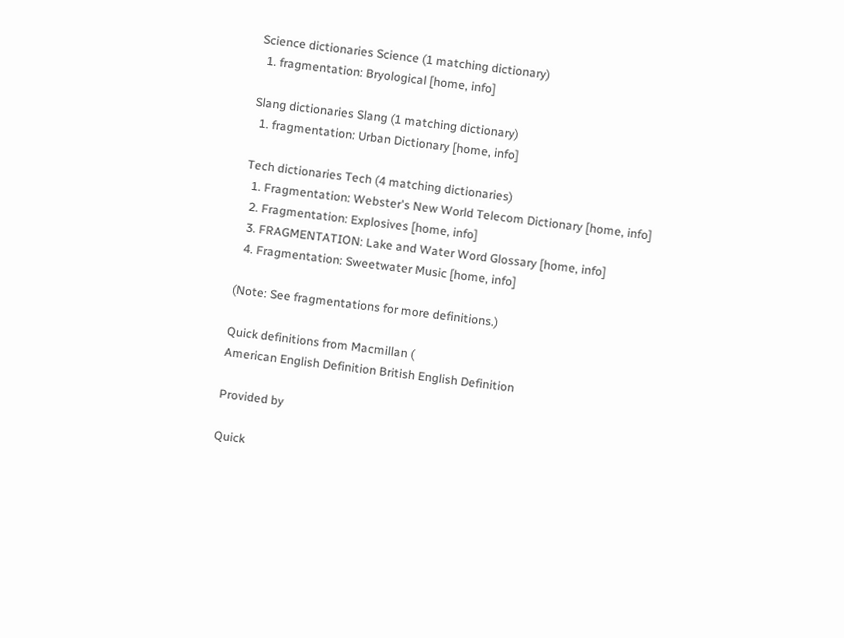Science dictionaries Science (1 matching dictionary)
  1. fragmentation: Bryological [home, info]

Slang dictionaries Slang (1 matching dictionary)
  1. fragmentation: Urban Dictionary [home, info]

Tech dictionaries Tech (4 matching dictionaries)
  1. Fragmentation: Webster's New World Telecom Dictionary [home, info]
  2. Fragmentation: Explosives [home, info]
  3. FRAGMENTATION: Lake and Water Word Glossary [home, info]
  4. Fragmentation: Sweetwater Music [home, info]

(Note: See fragmentations for more definitions.)

Quick definitions from Macmillan (
American English Definition British English Definition

Provided by

Quick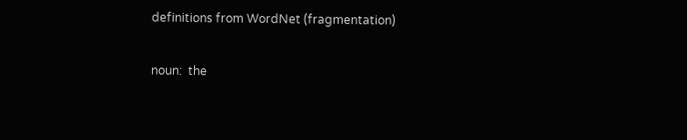definitions from WordNet (fragmentation)

noun:  the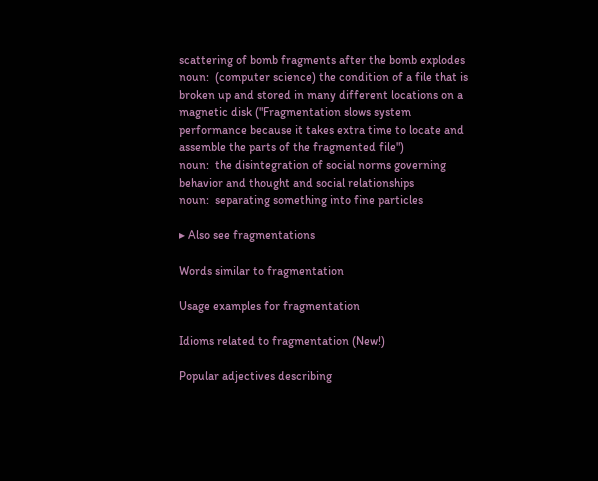scattering of bomb fragments after the bomb explodes
noun:  (computer science) the condition of a file that is broken up and stored in many different locations on a magnetic disk ("Fragmentation slows system performance because it takes extra time to locate and assemble the parts of the fragmented file")
noun:  the disintegration of social norms governing behavior and thought and social relationships
noun:  separating something into fine particles

▸ Also see fragmentations

Words similar to fragmentation

Usage examples for fragmentation

Idioms related to fragmentation (New!)

Popular adjectives describing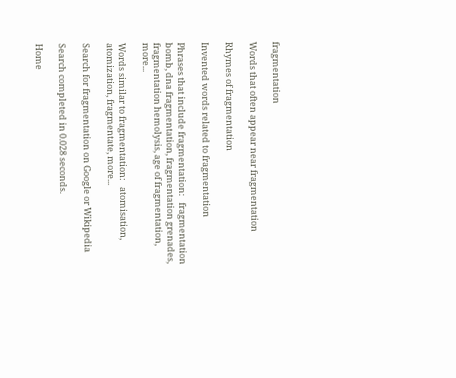fragmentation

Words that often appear near fragmentation

Rhymes of fragmentation

Invented words related to fragmentation

Phrases that include fragmentation:   fragmentation bomb, dna fragmentation, fragmentation grenades, fragmentation hemolysis, age of fragmentation, more...

Words similar to fragmentation:   atomisation, atomization, fragmentate, more...

Search for fragmentation on Google or Wikipedia

Search completed in 0.028 seconds.

Home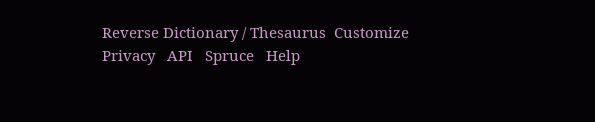Reverse Dictionary / Thesaurus  Customize  Privacy   API   Spruce   Help